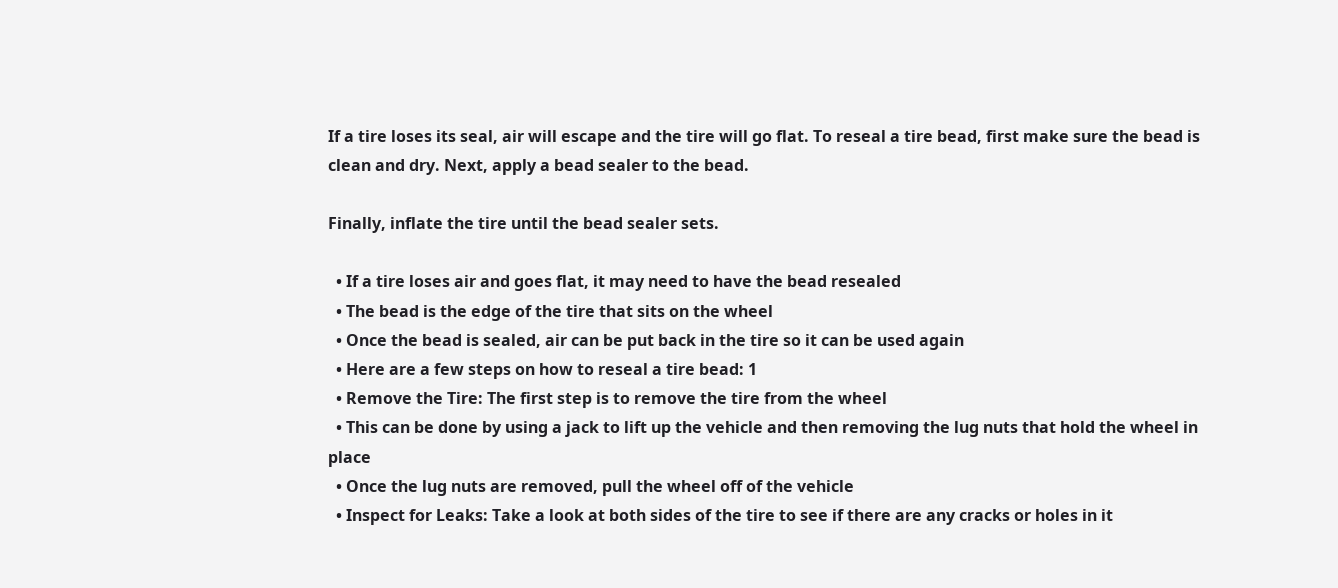If a tire loses its seal, air will escape and the tire will go flat. To reseal a tire bead, first make sure the bead is clean and dry. Next, apply a bead sealer to the bead.

Finally, inflate the tire until the bead sealer sets.

  • If a tire loses air and goes flat, it may need to have the bead resealed
  • The bead is the edge of the tire that sits on the wheel
  • Once the bead is sealed, air can be put back in the tire so it can be used again
  • Here are a few steps on how to reseal a tire bead: 1
  • Remove the Tire: The first step is to remove the tire from the wheel
  • This can be done by using a jack to lift up the vehicle and then removing the lug nuts that hold the wheel in place
  • Once the lug nuts are removed, pull the wheel off of the vehicle
  • Inspect for Leaks: Take a look at both sides of the tire to see if there are any cracks or holes in it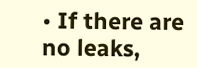• If there are no leaks,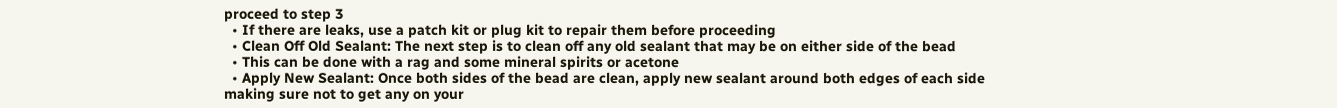proceed to step 3
  • If there are leaks, use a patch kit or plug kit to repair them before proceeding
  • Clean Off Old Sealant: The next step is to clean off any old sealant that may be on either side of the bead
  • This can be done with a rag and some mineral spirits or acetone
  • Apply New Sealant: Once both sides of the bead are clean, apply new sealant around both edges of each side making sure not to get any on your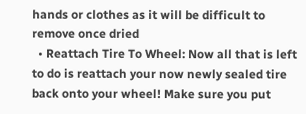hands or clothes as it will be difficult to remove once dried
  • Reattach Tire To Wheel: Now all that is left to do is reattach your now newly sealed tire back onto your wheel! Make sure you put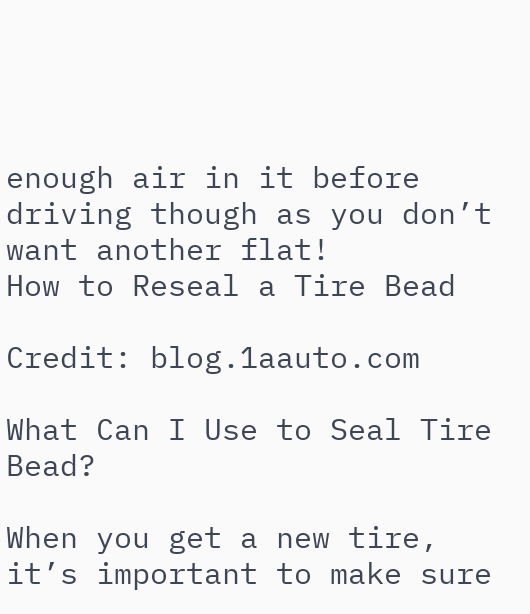enough air in it before driving though as you don’t want another flat!
How to Reseal a Tire Bead

Credit: blog.1aauto.com

What Can I Use to Seal Tire Bead?

When you get a new tire, it’s important to make sure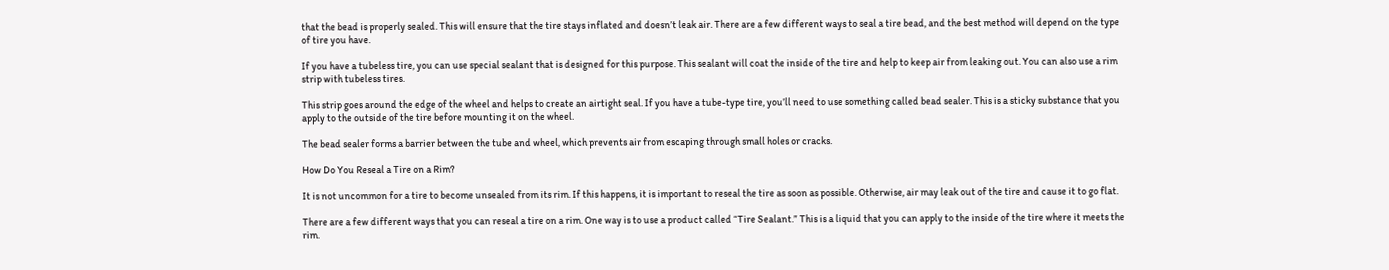that the bead is properly sealed. This will ensure that the tire stays inflated and doesn’t leak air. There are a few different ways to seal a tire bead, and the best method will depend on the type of tire you have.

If you have a tubeless tire, you can use special sealant that is designed for this purpose. This sealant will coat the inside of the tire and help to keep air from leaking out. You can also use a rim strip with tubeless tires.

This strip goes around the edge of the wheel and helps to create an airtight seal. If you have a tube-type tire, you’ll need to use something called bead sealer. This is a sticky substance that you apply to the outside of the tire before mounting it on the wheel.

The bead sealer forms a barrier between the tube and wheel, which prevents air from escaping through small holes or cracks.

How Do You Reseal a Tire on a Rim?

It is not uncommon for a tire to become unsealed from its rim. If this happens, it is important to reseal the tire as soon as possible. Otherwise, air may leak out of the tire and cause it to go flat.

There are a few different ways that you can reseal a tire on a rim. One way is to use a product called “Tire Sealant.” This is a liquid that you can apply to the inside of the tire where it meets the rim.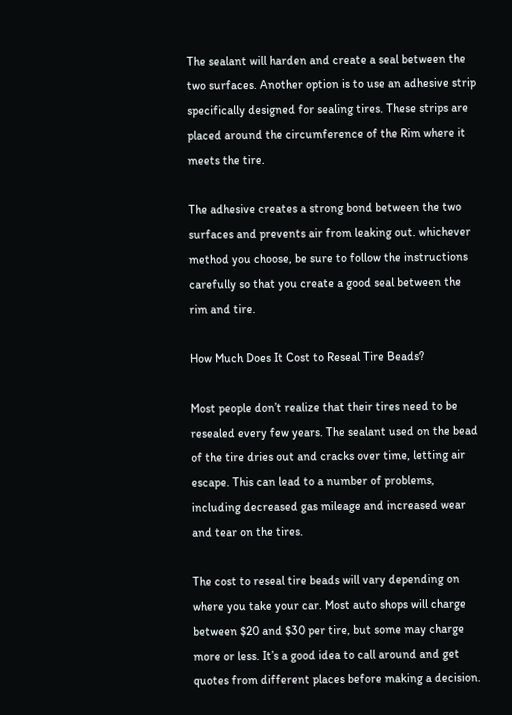The sealant will harden and create a seal between the two surfaces. Another option is to use an adhesive strip specifically designed for sealing tires. These strips are placed around the circumference of the Rim where it meets the tire.

The adhesive creates a strong bond between the two surfaces and prevents air from leaking out. whichever method you choose, be sure to follow the instructions carefully so that you create a good seal between the rim and tire.

How Much Does It Cost to Reseal Tire Beads?

Most people don’t realize that their tires need to be resealed every few years. The sealant used on the bead of the tire dries out and cracks over time, letting air escape. This can lead to a number of problems, including decreased gas mileage and increased wear and tear on the tires.

The cost to reseal tire beads will vary depending on where you take your car. Most auto shops will charge between $20 and $30 per tire, but some may charge more or less. It’s a good idea to call around and get quotes from different places before making a decision.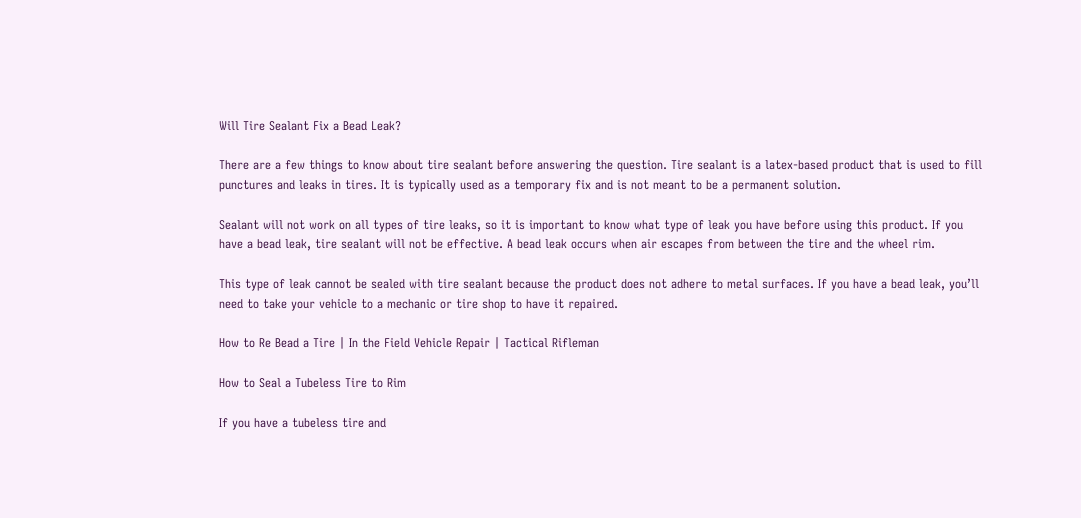Will Tire Sealant Fix a Bead Leak?

There are a few things to know about tire sealant before answering the question. Tire sealant is a latex-based product that is used to fill punctures and leaks in tires. It is typically used as a temporary fix and is not meant to be a permanent solution.

Sealant will not work on all types of tire leaks, so it is important to know what type of leak you have before using this product. If you have a bead leak, tire sealant will not be effective. A bead leak occurs when air escapes from between the tire and the wheel rim.

This type of leak cannot be sealed with tire sealant because the product does not adhere to metal surfaces. If you have a bead leak, you’ll need to take your vehicle to a mechanic or tire shop to have it repaired.

How to Re Bead a Tire | In the Field Vehicle Repair | Tactical Rifleman

How to Seal a Tubeless Tire to Rim

If you have a tubeless tire and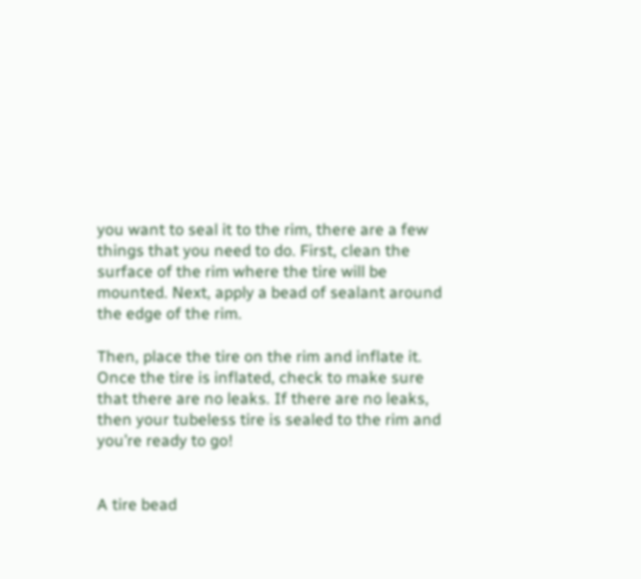you want to seal it to the rim, there are a few things that you need to do. First, clean the surface of the rim where the tire will be mounted. Next, apply a bead of sealant around the edge of the rim.

Then, place the tire on the rim and inflate it. Once the tire is inflated, check to make sure that there are no leaks. If there are no leaks, then your tubeless tire is sealed to the rim and you’re ready to go!


A tire bead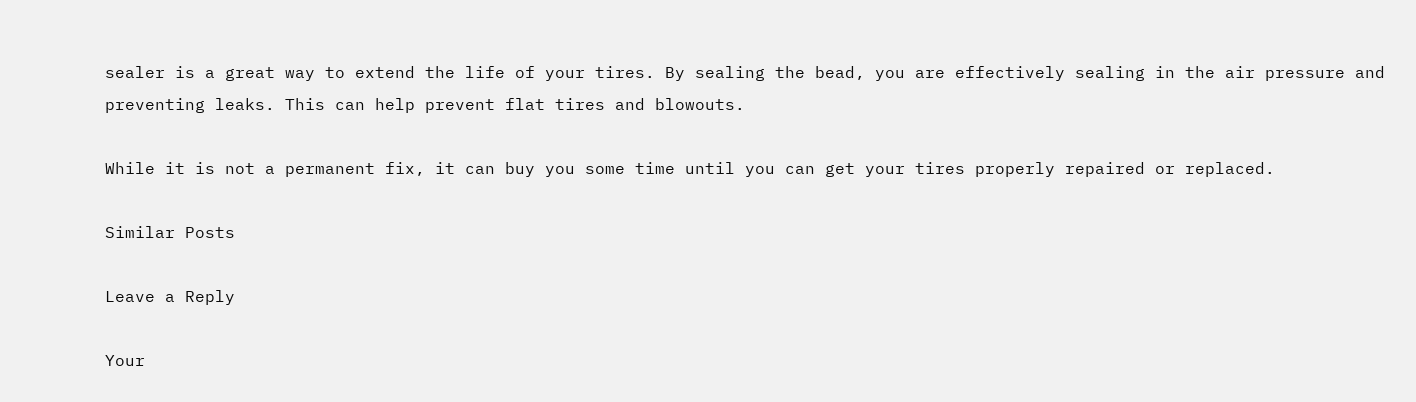sealer is a great way to extend the life of your tires. By sealing the bead, you are effectively sealing in the air pressure and preventing leaks. This can help prevent flat tires and blowouts.

While it is not a permanent fix, it can buy you some time until you can get your tires properly repaired or replaced.

Similar Posts

Leave a Reply

Your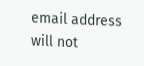email address will not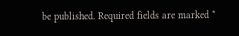be published. Required fields are marked *